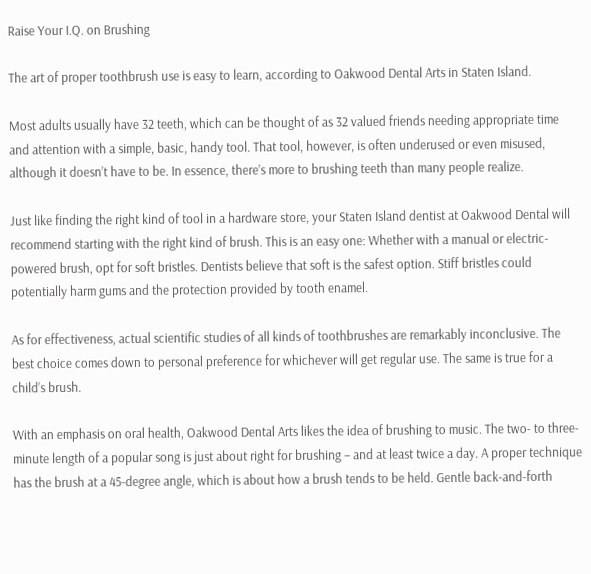Raise Your I.Q. on Brushing

The art of proper toothbrush use is easy to learn, according to Oakwood Dental Arts in Staten Island.

Most adults usually have 32 teeth, which can be thought of as 32 valued friends needing appropriate time and attention with a simple, basic, handy tool. That tool, however, is often underused or even misused, although it doesn’t have to be. In essence, there’s more to brushing teeth than many people realize.

Just like finding the right kind of tool in a hardware store, your Staten Island dentist at Oakwood Dental will recommend starting with the right kind of brush. This is an easy one: Whether with a manual or electric-powered brush, opt for soft bristles. Dentists believe that soft is the safest option. Stiff bristles could potentially harm gums and the protection provided by tooth enamel.

As for effectiveness, actual scientific studies of all kinds of toothbrushes are remarkably inconclusive. The best choice comes down to personal preference for whichever will get regular use. The same is true for a child’s brush.

With an emphasis on oral health, Oakwood Dental Arts likes the idea of brushing to music. The two- to three-minute length of a popular song is just about right for brushing – and at least twice a day. A proper technique has the brush at a 45-degree angle, which is about how a brush tends to be held. Gentle back-and-forth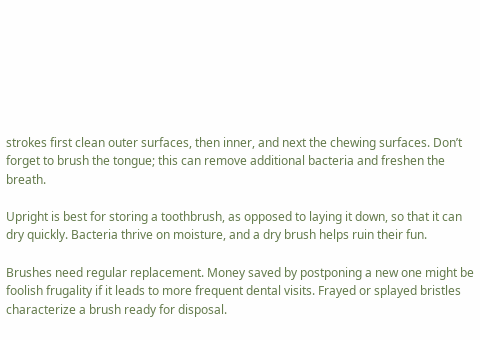strokes first clean outer surfaces, then inner, and next the chewing surfaces. Don’t forget to brush the tongue; this can remove additional bacteria and freshen the breath.

Upright is best for storing a toothbrush, as opposed to laying it down, so that it can dry quickly. Bacteria thrive on moisture, and a dry brush helps ruin their fun.

Brushes need regular replacement. Money saved by postponing a new one might be foolish frugality if it leads to more frequent dental visits. Frayed or splayed bristles characterize a brush ready for disposal.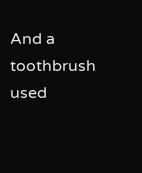And a toothbrush used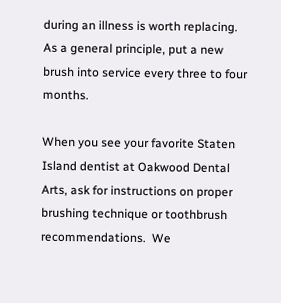during an illness is worth replacing. As a general principle, put a new brush into service every three to four months.

When you see your favorite Staten Island dentist at Oakwood Dental Arts, ask for instructions on proper brushing technique or toothbrush recommendations.  We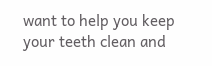want to help you keep your teeth clean and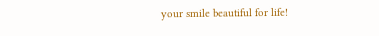your smile beautiful for life!